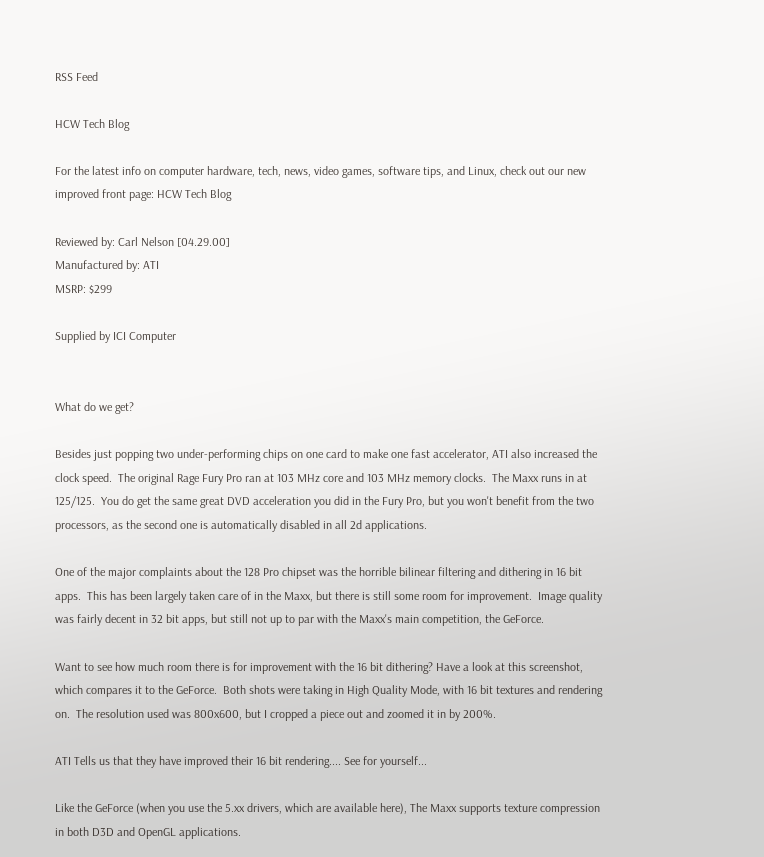RSS Feed

HCW Tech Blog

For the latest info on computer hardware, tech, news, video games, software tips, and Linux, check out our new improved front page: HCW Tech Blog

Reviewed by: Carl Nelson [04.29.00]
Manufactured by: ATI
MSRP: $299

Supplied by ICI Computer


What do we get?

Besides just popping two under-performing chips on one card to make one fast accelerator, ATI also increased the clock speed.  The original Rage Fury Pro ran at 103 MHz core and 103 MHz memory clocks.  The Maxx runs in at 125/125.  You do get the same great DVD acceleration you did in the Fury Pro, but you won't benefit from the two processors, as the second one is automatically disabled in all 2d applications.

One of the major complaints about the 128 Pro chipset was the horrible bilinear filtering and dithering in 16 bit apps.  This has been largely taken care of in the Maxx, but there is still some room for improvement.  Image quality was fairly decent in 32 bit apps, but still not up to par with the Maxx's main competition, the GeForce.

Want to see how much room there is for improvement with the 16 bit dithering? Have a look at this screenshot, which compares it to the GeForce.  Both shots were taking in High Quality Mode, with 16 bit textures and rendering on.  The resolution used was 800x600, but I cropped a piece out and zoomed it in by 200%.

ATI Tells us that they have improved their 16 bit rendering.... See for yourself...

Like the GeForce (when you use the 5.xx drivers, which are available here), The Maxx supports texture compression in both D3D and OpenGL applications.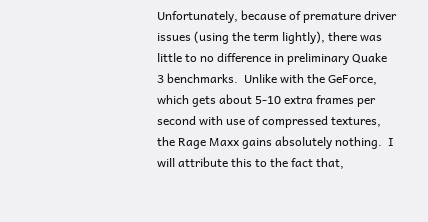Unfortunately, because of premature driver issues (using the term lightly), there was little to no difference in preliminary Quake 3 benchmarks.  Unlike with the GeForce, which gets about 5-10 extra frames per second with use of compressed textures, the Rage Maxx gains absolutely nothing.  I will attribute this to the fact that,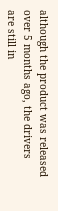although the product was released over 5 months ago, the drivers are still in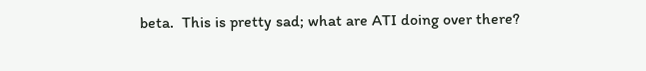beta.  This is pretty sad; what are ATI doing over there?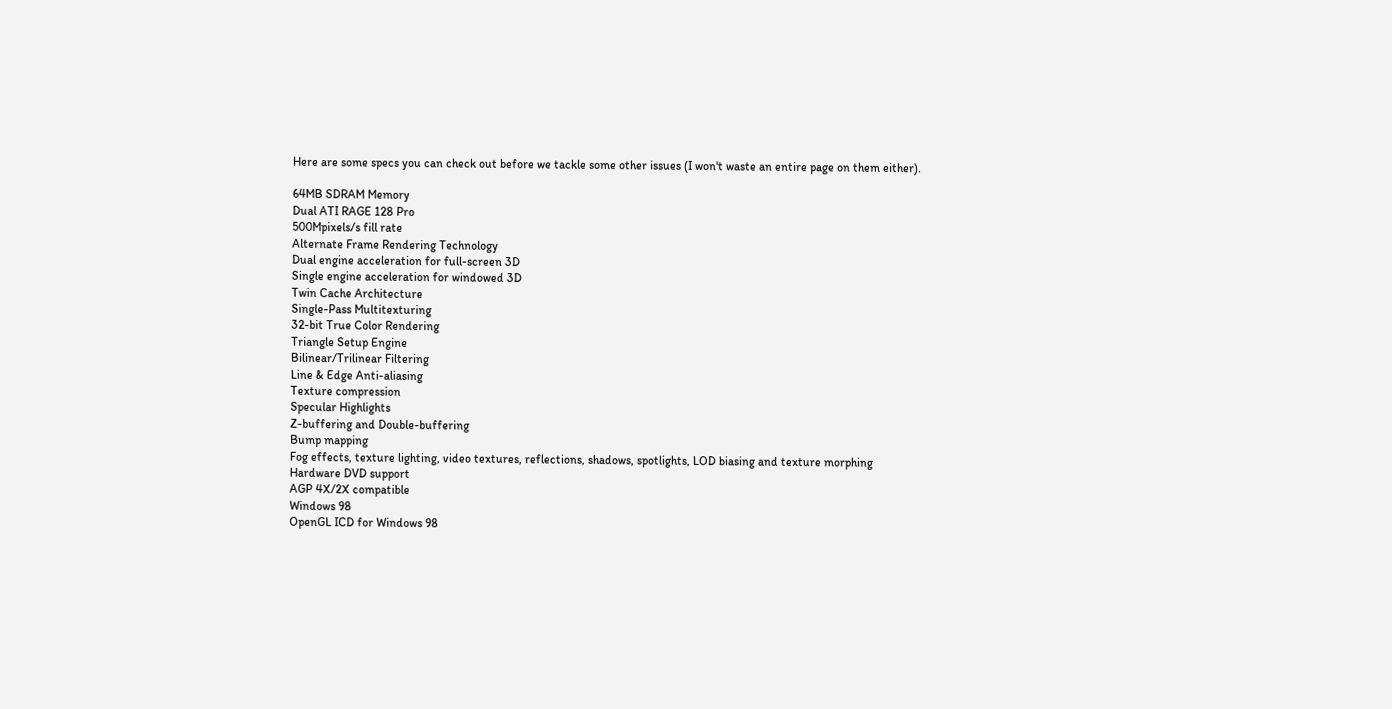Here are some specs you can check out before we tackle some other issues (I won't waste an entire page on them either).

64MB SDRAM Memory
Dual ATI RAGE 128 Pro
500Mpixels/s fill rate
Alternate Frame Rendering Technology
Dual engine acceleration for full-screen 3D
Single engine acceleration for windowed 3D
Twin Cache Architecture
Single-Pass Multitexturing
32-bit True Color Rendering
Triangle Setup Engine
Bilinear/Trilinear Filtering
Line & Edge Anti-aliasing
Texture compression
Specular Highlights
Z-buffering and Double-buffering
Bump mapping
Fog effects, texture lighting, video textures, reflections, shadows, spotlights, LOD biasing and texture morphing
Hardware DVD support
AGP 4X/2X compatible
Windows 98
OpenGL ICD for Windows 98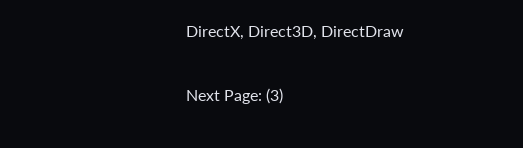DirectX, Direct3D, DirectDraw

Next Page: (3)